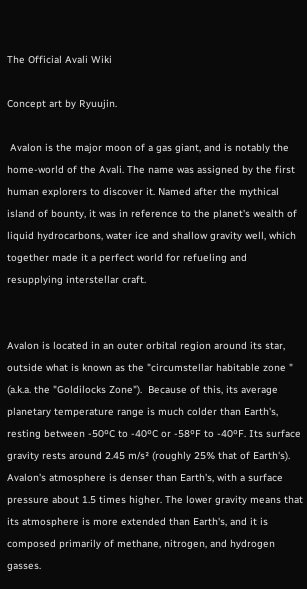The Official Avali Wiki

Concept art by Ryuujin.

 Avalon is the major moon of a gas giant, and is notably the home-world of the Avali. The name was assigned by the first human explorers to discover it. Named after the mythical island of bounty, it was in reference to the planet's wealth of liquid hydrocarbons, water ice and shallow gravity well, which together made it a perfect world for refueling and resupplying interstellar craft.


Avalon is located in an outer orbital region around its star, outside what is known as the "circumstellar habitable zone " (a.k.a. the "Goldilocks Zone").  Because of this, its average planetary temperature range is much colder than Earth's, resting between -50ºC to -40ºC or -58ºF to -40ºF. Its surface gravity rests around 2.45 m/s² (roughly 25% that of Earth's).  Avalon's atmosphere is denser than Earth's, with a surface pressure about 1.5 times higher. The lower gravity means that its atmosphere is more extended than Earth's, and it is composed primarily of methane, nitrogen, and hydrogen gasses.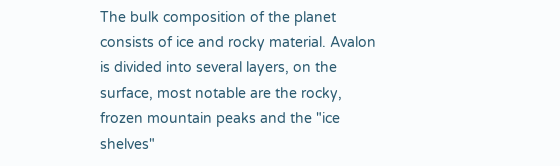The bulk composition of the planet consists of ice and rocky material. Avalon is divided into several layers, on the surface, most notable are the rocky, frozen mountain peaks and the "ice shelves"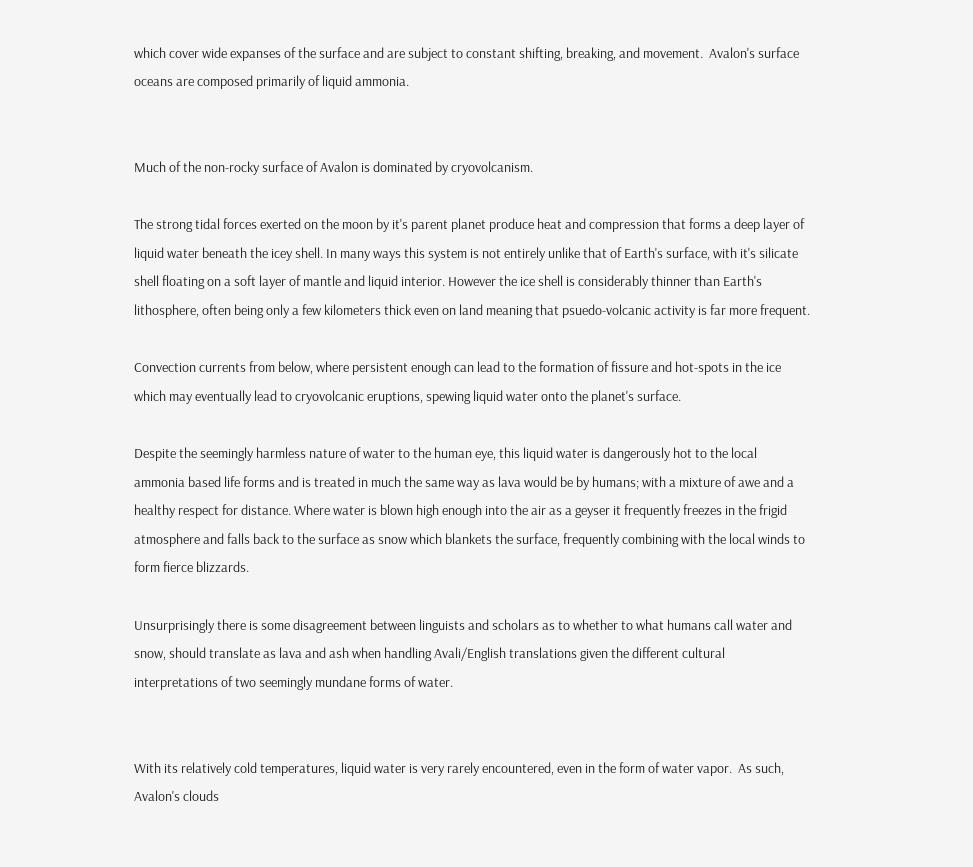which cover wide expanses of the surface and are subject to constant shifting, breaking, and movement.  Avalon's surface oceans are composed primarily of liquid ammonia.


Much of the non-rocky surface of Avalon is dominated by cryovolcanism.

The strong tidal forces exerted on the moon by it's parent planet produce heat and compression that forms a deep layer of liquid water beneath the icey shell. In many ways this system is not entirely unlike that of Earth's surface, with it's silicate shell floating on a soft layer of mantle and liquid interior. However the ice shell is considerably thinner than Earth's lithosphere, often being only a few kilometers thick even on land meaning that psuedo-volcanic activity is far more frequent.

Convection currents from below, where persistent enough can lead to the formation of fissure and hot-spots in the ice which may eventually lead to cryovolcanic eruptions, spewing liquid water onto the planet's surface.

Despite the seemingly harmless nature of water to the human eye, this liquid water is dangerously hot to the local ammonia based life forms and is treated in much the same way as lava would be by humans; with a mixture of awe and a healthy respect for distance. Where water is blown high enough into the air as a geyser it frequently freezes in the frigid atmosphere and falls back to the surface as snow which blankets the surface, frequently combining with the local winds to form fierce blizzards.

Unsurprisingly there is some disagreement between linguists and scholars as to whether to what humans call water and snow, should translate as lava and ash when handling Avali/English translations given the different cultural interpretations of two seemingly mundane forms of water.


With its relatively cold temperatures, liquid water is very rarely encountered, even in the form of water vapor.  As such, Avalon's clouds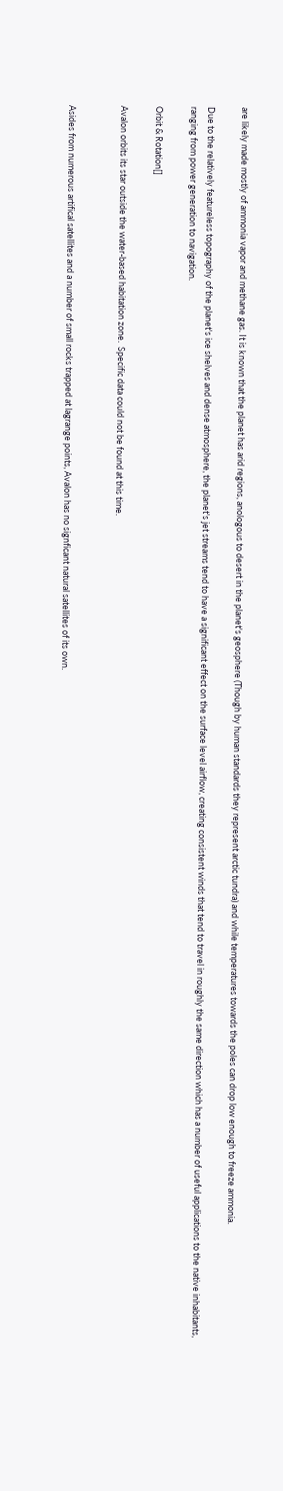are likely made mostly of ammonia vapor and methane gas. It is known that the planet has arid regions, anologous to desert in the planet's geosphere (Though by human standards they represent arctic tundra) and while temperatures towards the poles can drop low enough to freeze ammonia.

Due to the relatively featureless topography of the planet's ice shelves and dense atmosphere, the planet's jet streams tend to have a significant effect on the surface level airflow, creating consistent winds that tend to travel in roughly the same direction which has a number of useful applications to the native inhabitants, ranging from power generation to navigation.

Orbit & Rotation[]

Avalon orbits its star outside the water-based habitation zone.  Specific data could not be found at this time.


Asides from numerous artifical satellites and a number of small rocks trapped at lagrange points, Avalon has no signficant natural satellites of its own.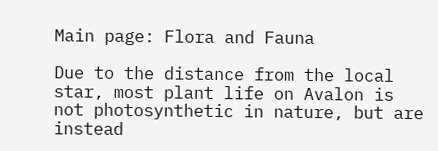Main page: Flora and Fauna

Due to the distance from the local star, most plant life on Avalon is not photosynthetic in nature, but are instead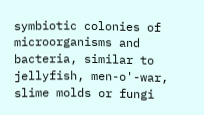symbiotic colonies of microorganisms and bacteria, similar to jellyfish, men-o'-war, slime molds or fungi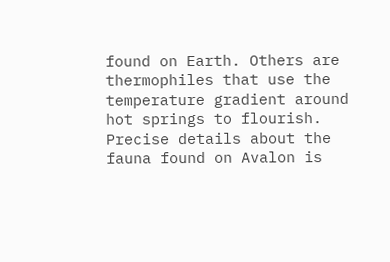found on Earth. Others are thermophiles that use the temperature gradient around hot springs to flourish. Precise details about the fauna found on Avalon is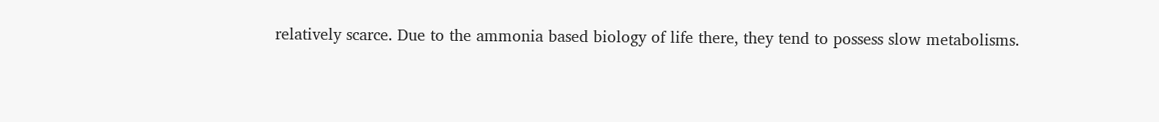relatively scarce. Due to the ammonia based biology of life there, they tend to possess slow metabolisms.